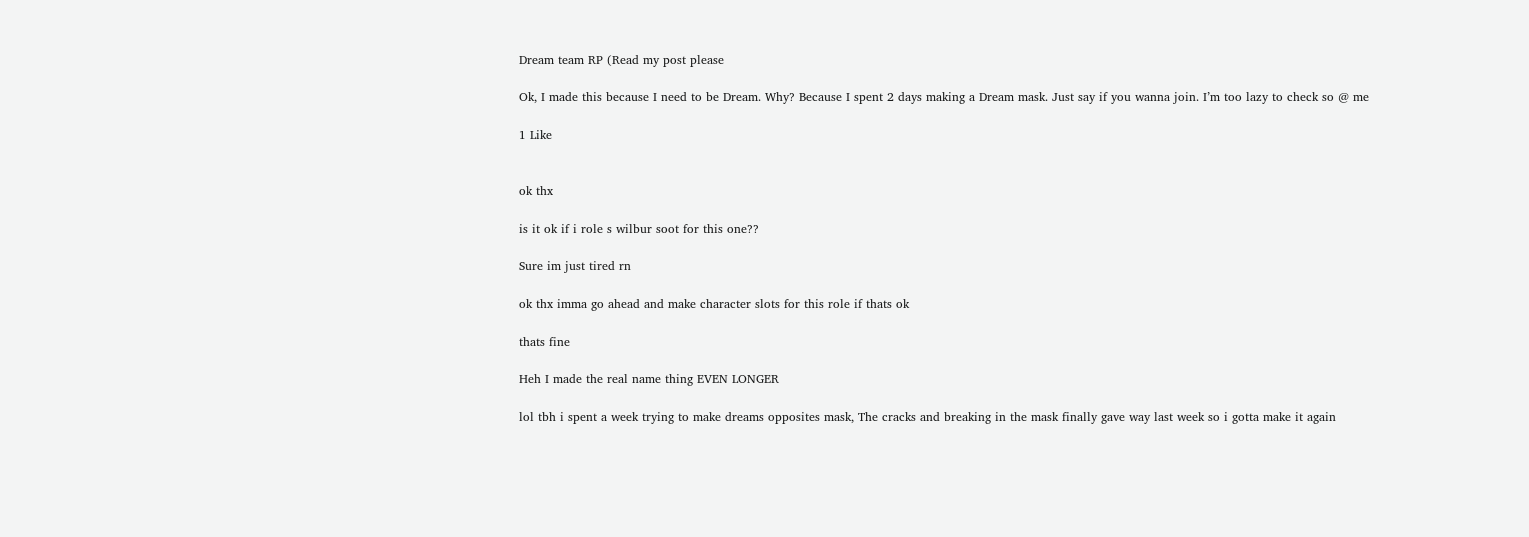Dream team RP (Read my post please

Ok, I made this because I need to be Dream. Why? Because I spent 2 days making a Dream mask. Just say if you wanna join. I’m too lazy to check so @ me

1 Like


ok thx

is it ok if i role s wilbur soot for this one??

Sure im just tired rn

ok thx imma go ahead and make character slots for this role if thats ok

thats fine

Heh I made the real name thing EVEN LONGER

lol tbh i spent a week trying to make dreams opposites mask, The cracks and breaking in the mask finally gave way last week so i gotta make it again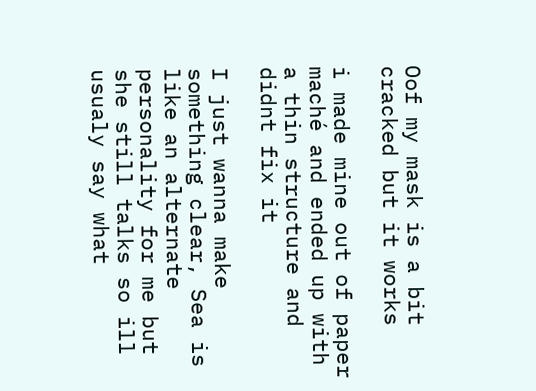Oof my mask is a bit cracked but it works

i made mine out of paper maché and ended up with a thin structure and didnt fix it

I just wanna make something clear, Sea is like an alternate personality for me but she still talks so ill usualy say what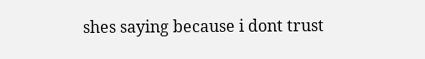shes saying because i dont trust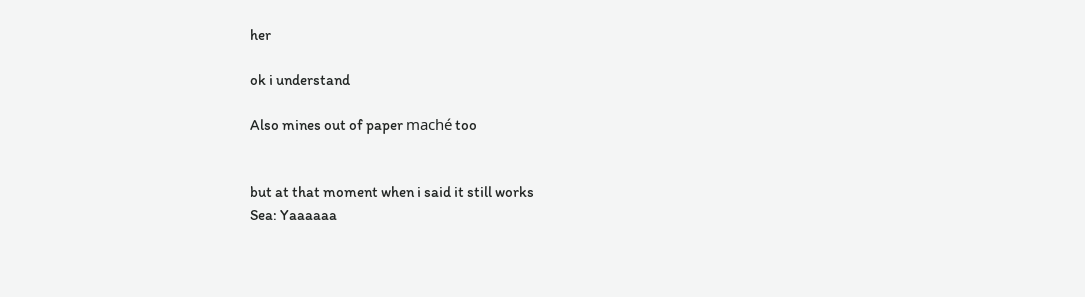her

ok i understand

Also mines out of paper maché too


but at that moment when i said it still works
Sea: Yaaaaaa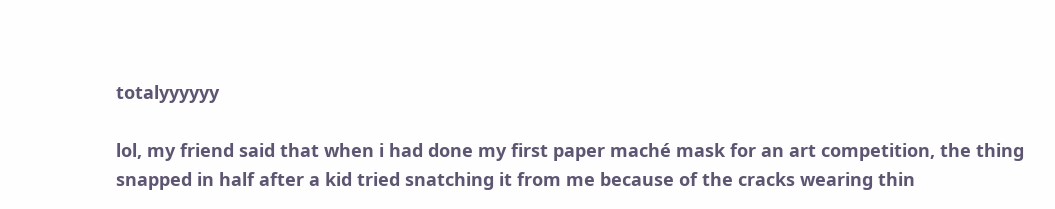totalyyyyyy

lol, my friend said that when i had done my first paper maché mask for an art competition, the thing snapped in half after a kid tried snatching it from me because of the cracks wearing thin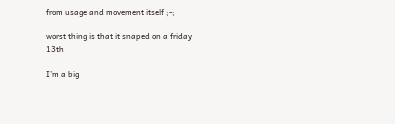from usage and movement itself ;-;

worst thing is that it snaped on a friday 13th

I’m a big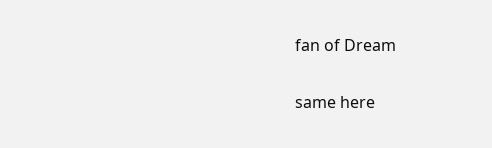fan of Dream

same here